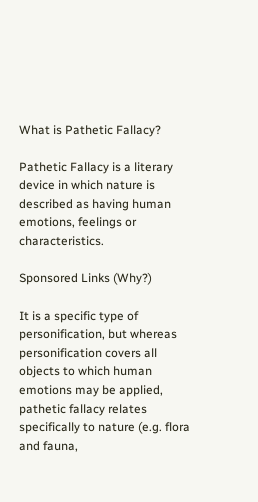What is Pathetic Fallacy?

Pathetic Fallacy is a literary device in which nature is described as having human emotions, feelings or characteristics.

Sponsored Links (Why?)

It is a specific type of personification, but whereas personification covers all objects to which human emotions may be applied, pathetic fallacy relates specifically to nature (e.g. flora and fauna,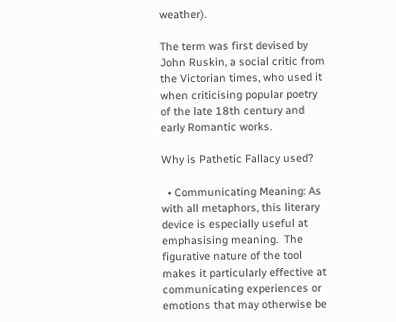weather).

The term was first devised by John Ruskin, a social critic from the Victorian times, who used it when criticising popular poetry of the late 18th century and early Romantic works.

Why is Pathetic Fallacy used?

  • Communicating Meaning: As with all metaphors, this literary device is especially useful at emphasising meaning.  The figurative nature of the tool makes it particularly effective at communicating experiences or emotions that may otherwise be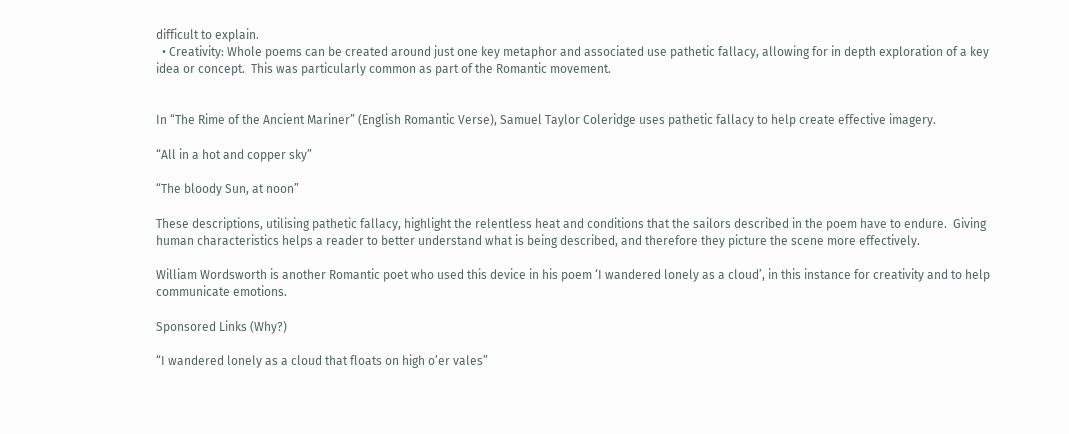difficult to explain.
  • Creativity: Whole poems can be created around just one key metaphor and associated use pathetic fallacy, allowing for in depth exploration of a key idea or concept.  This was particularly common as part of the Romantic movement.


In “The Rime of the Ancient Mariner” (English Romantic Verse), Samuel Taylor Coleridge uses pathetic fallacy to help create effective imagery.

“All in a hot and copper sky”

“The bloody Sun, at noon”

These descriptions, utilising pathetic fallacy, highlight the relentless heat and conditions that the sailors described in the poem have to endure.  Giving human characteristics helps a reader to better understand what is being described, and therefore they picture the scene more effectively.

William Wordsworth is another Romantic poet who used this device in his poem ‘I wandered lonely as a cloud’, in this instance for creativity and to help communicate emotions.

Sponsored Links (Why?)

“I wandered lonely as a cloud that floats on high o’er vales”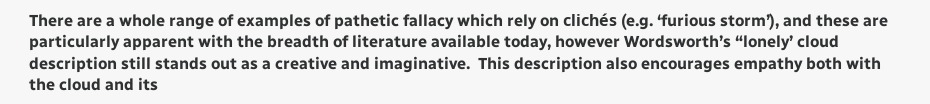There are a whole range of examples of pathetic fallacy which rely on clichés (e.g. ‘furious storm’), and these are particularly apparent with the breadth of literature available today, however Wordsworth’s “lonely’ cloud description still stands out as a creative and imaginative.  This description also encourages empathy both with the cloud and its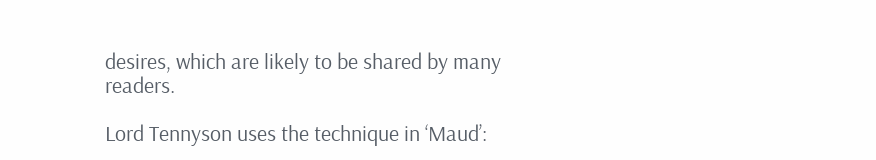desires, which are likely to be shared by many readers.

Lord Tennyson uses the technique in ‘Maud’: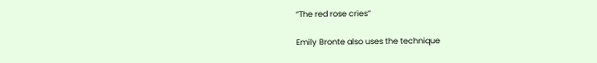“The red rose cries”

Emily Bronte also uses the technique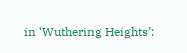in ‘Wuthering Heights’: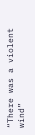“There was a violent wind”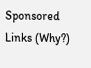Sponsored Links (Why?)